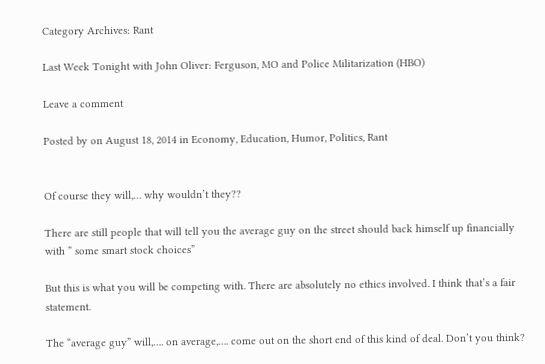Category Archives: Rant

Last Week Tonight with John Oliver: Ferguson, MO and Police Militarization (HBO)

Leave a comment

Posted by on August 18, 2014 in Economy, Education, Humor, Politics, Rant


Of course they will,… why wouldn’t they??

There are still people that will tell you the average guy on the street should back himself up financially with ” some smart stock choices”

But this is what you will be competing with. There are absolutely no ethics involved. I think that’s a fair statement.

The “average guy” will,…. on average,…. come out on the short end of this kind of deal. Don’t you think?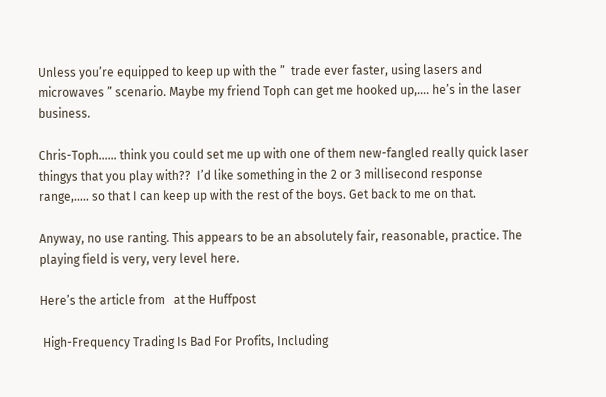Unless you’re equipped to keep up with the ”  trade ever faster, using lasers and microwaves ” scenario. Maybe my friend Toph can get me hooked up,…. he’s in the laser business.

Chris-Toph…… think you could set me up with one of them new-fangled really quick laser thingys that you play with??  I’d like something in the 2 or 3 millisecond response range,….. so that I can keep up with the rest of the boys. Get back to me on that.

Anyway, no use ranting. This appears to be an absolutely fair, reasonable, practice. The playing field is very, very level here.

Here’s the article from   at the Huffpost

 High-Frequency Trading Is Bad For Profits, Including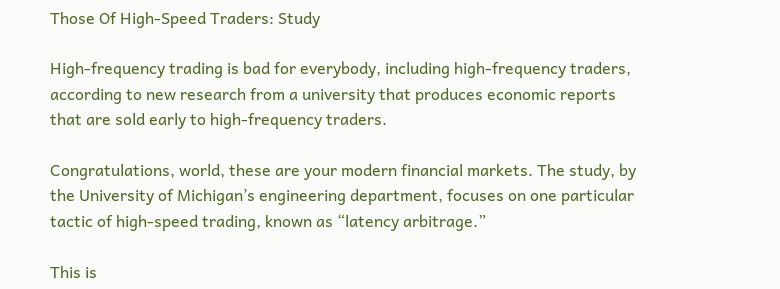Those Of High-Speed Traders: Study

High-frequency trading is bad for everybody, including high-frequency traders, according to new research from a university that produces economic reports that are sold early to high-frequency traders.

Congratulations, world, these are your modern financial markets. The study, by the University of Michigan’s engineering department, focuses on one particular tactic of high-speed trading, known as “latency arbitrage.”

This is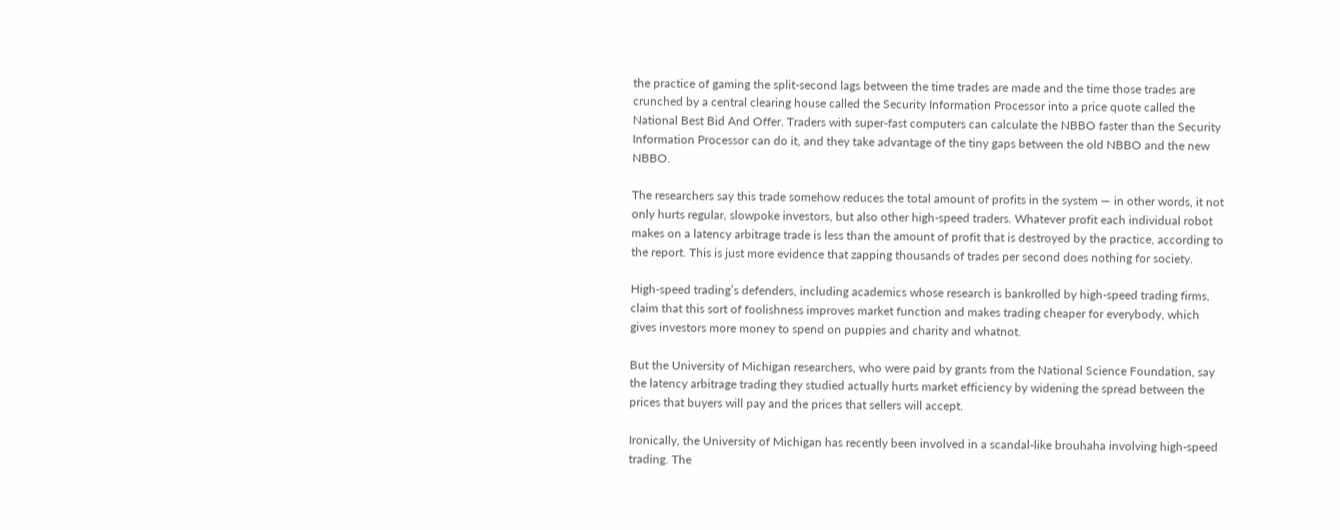the practice of gaming the split-second lags between the time trades are made and the time those trades are crunched by a central clearing house called the Security Information Processor into a price quote called the National Best Bid And Offer. Traders with super-fast computers can calculate the NBBO faster than the Security Information Processor can do it, and they take advantage of the tiny gaps between the old NBBO and the new NBBO.

The researchers say this trade somehow reduces the total amount of profits in the system — in other words, it not only hurts regular, slowpoke investors, but also other high-speed traders. Whatever profit each individual robot makes on a latency arbitrage trade is less than the amount of profit that is destroyed by the practice, according to the report. This is just more evidence that zapping thousands of trades per second does nothing for society.

High-speed trading’s defenders, including academics whose research is bankrolled by high-speed trading firms, claim that this sort of foolishness improves market function and makes trading cheaper for everybody, which gives investors more money to spend on puppies and charity and whatnot.

But the University of Michigan researchers, who were paid by grants from the National Science Foundation, say the latency arbitrage trading they studied actually hurts market efficiency by widening the spread between the prices that buyers will pay and the prices that sellers will accept.

Ironically, the University of Michigan has recently been involved in a scandal-like brouhaha involving high-speed trading. The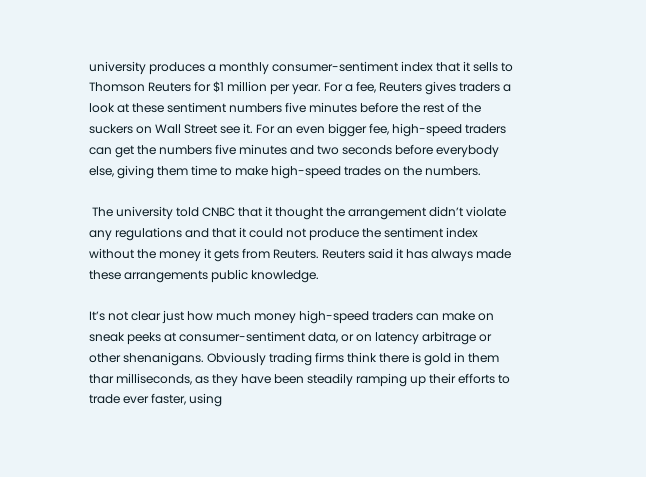university produces a monthly consumer-sentiment index that it sells to Thomson Reuters for $1 million per year. For a fee, Reuters gives traders a look at these sentiment numbers five minutes before the rest of the suckers on Wall Street see it. For an even bigger fee, high-speed traders can get the numbers five minutes and two seconds before everybody else, giving them time to make high-speed trades on the numbers.

 The university told CNBC that it thought the arrangement didn’t violate any regulations and that it could not produce the sentiment index without the money it gets from Reuters. Reuters said it has always made these arrangements public knowledge.

It’s not clear just how much money high-speed traders can make on sneak peeks at consumer-sentiment data, or on latency arbitrage or other shenanigans. Obviously trading firms think there is gold in them thar milliseconds, as they have been steadily ramping up their efforts to trade ever faster, using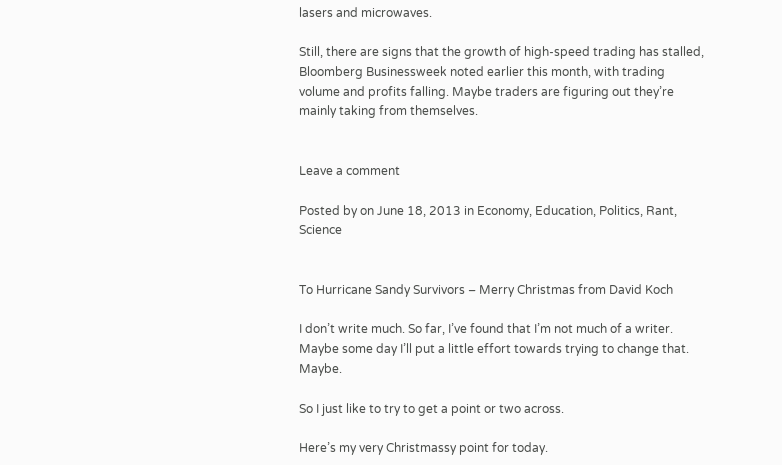lasers and microwaves.

Still, there are signs that the growth of high-speed trading has stalled, Bloomberg Businessweek noted earlier this month, with trading volume and profits falling. Maybe traders are figuring out they’re mainly taking from themselves.


Leave a comment

Posted by on June 18, 2013 in Economy, Education, Politics, Rant, Science


To Hurricane Sandy Survivors – Merry Christmas from David Koch

I don’t write much. So far, I’ve found that I’m not much of a writer. Maybe some day I’ll put a little effort towards trying to change that. Maybe.

So I just like to try to get a point or two across.

Here’s my very Christmassy point for today.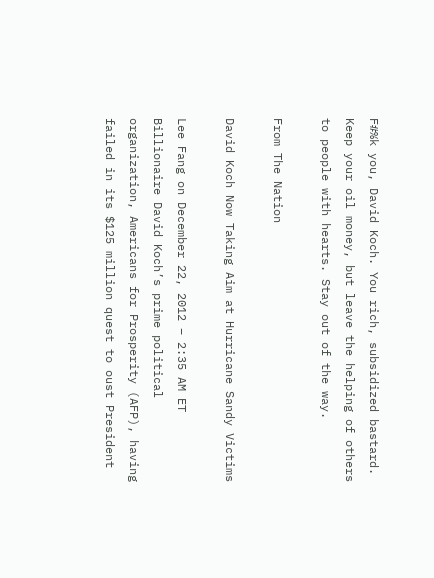F#%k you, David Koch. You rich, subsidized bastard. Keep your oil money, but leave the helping of others to people with hearts. Stay out of the way.

From The Nation

David Koch Now Taking Aim at Hurricane Sandy Victims

Lee Fang on December 22, 2012 – 2:35 AM ET
Billionaire David Koch’s prime political organization, Americans for Prosperity (AFP), having failed in its $125 million quest to oust President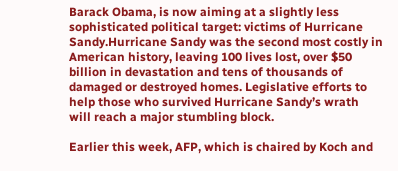Barack Obama, is now aiming at a slightly less sophisticated political target: victims of Hurricane Sandy.Hurricane Sandy was the second most costly in American history, leaving 100 lives lost, over $50 billion in devastation and tens of thousands of damaged or destroyed homes. Legislative efforts to help those who survived Hurricane Sandy’s wrath will reach a major stumbling block.

Earlier this week, AFP, which is chaired by Koch and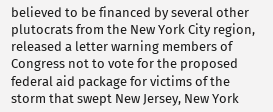believed to be financed by several other plutocrats from the New York City region, released a letter warning members of Congress not to vote for the proposed federal aid package for victims of the storm that swept New Jersey, New York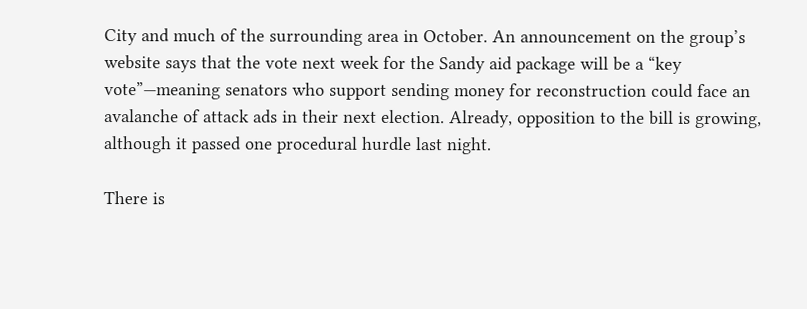City and much of the surrounding area in October. An announcement on the group’s website says that the vote next week for the Sandy aid package will be a “key vote”—meaning senators who support sending money for reconstruction could face an avalanche of attack ads in their next election. Already, opposition to the bill is growing, although it passed one procedural hurdle last night.

There is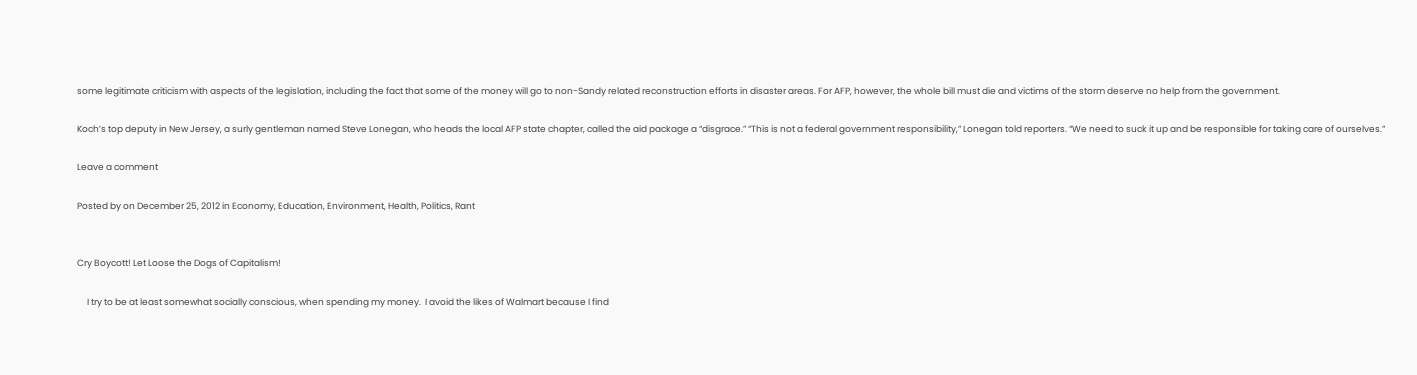some legitimate criticism with aspects of the legislation, including the fact that some of the money will go to non-Sandy related reconstruction efforts in disaster areas. For AFP, however, the whole bill must die and victims of the storm deserve no help from the government.

Koch’s top deputy in New Jersey, a surly gentleman named Steve Lonegan, who heads the local AFP state chapter, called the aid package a “disgrace.” “This is not a federal government responsibility,” Lonegan told reporters. “We need to suck it up and be responsible for taking care of ourselves.”

Leave a comment

Posted by on December 25, 2012 in Economy, Education, Environment, Health, Politics, Rant


Cry Boycott! Let Loose the Dogs of Capitalism!

     I try to be at least somewhat socially conscious, when spending my money.  I avoid the likes of Walmart because I find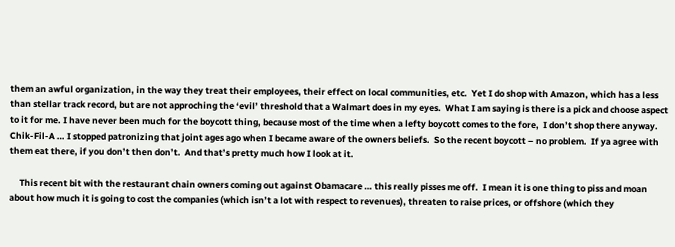them an awful organization, in the way they treat their employees, their effect on local communities, etc.  Yet I do shop with Amazon, which has a less than stellar track record, but are not approching the ‘evil’ threshold that a Walmart does in my eyes.  What I am saying is there is a pick and choose aspect to it for me. I have never been much for the boycott thing, because most of the time when a lefty boycott comes to the fore,  I don’t shop there anyway.  Chik-Fil-A … I stopped patronizing that joint ages ago when I became aware of the owners beliefs.  So the recent boycott – no problem.  If ya agree with them eat there, if you don’t then don’t.  And that’s pretty much how I look at it.

     This recent bit with the restaurant chain owners coming out against Obamacare … this really pisses me off.  I mean it is one thing to piss and moan about how much it is going to cost the companies (which isn’t a lot with respect to revenues), threaten to raise prices, or offshore (which they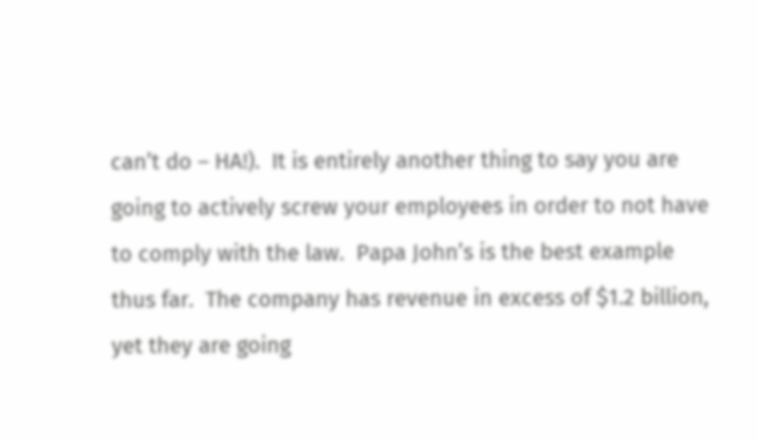can’t do – HA!).  It is entirely another thing to say you are going to actively screw your employees in order to not have to comply with the law.  Papa John’s is the best example thus far.  The company has revenue in excess of $1.2 billion, yet they are going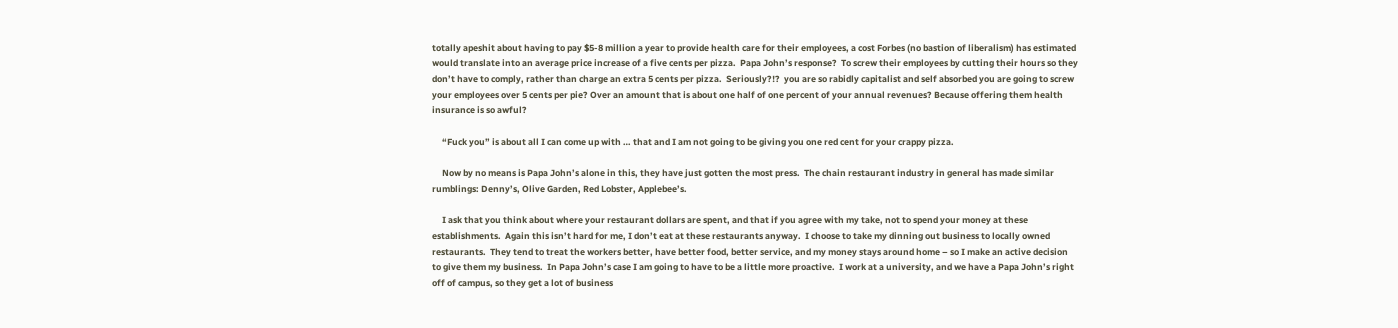totally apeshit about having to pay $5-8 million a year to provide health care for their employees, a cost Forbes (no bastion of liberalism) has estimated would translate into an average price increase of a five cents per pizza.  Papa John’s response?  To screw their employees by cutting their hours so they don’t have to comply, rather than charge an extra 5 cents per pizza.  Seriously?!?  you are so rabidly capitalist and self absorbed you are going to screw your employees over 5 cents per pie? Over an amount that is about one half of one percent of your annual revenues? Because offering them health insurance is so awful?

     “Fuck you” is about all I can come up with … that and I am not going to be giving you one red cent for your crappy pizza.

     Now by no means is Papa John’s alone in this, they have just gotten the most press.  The chain restaurant industry in general has made similar rumblings: Denny’s, Olive Garden, Red Lobster, Applebee’s.

     I ask that you think about where your restaurant dollars are spent, and that if you agree with my take, not to spend your money at these establishments.  Again this isn’t hard for me, I don’t eat at these restaurants anyway.  I choose to take my dinning out business to locally owned restaurants.  They tend to treat the workers better, have better food, better service, and my money stays around home – so I make an active decision to give them my business.  In Papa John’s case I am going to have to be a little more proactive.  I work at a university, and we have a Papa John’s right off of campus, so they get a lot of business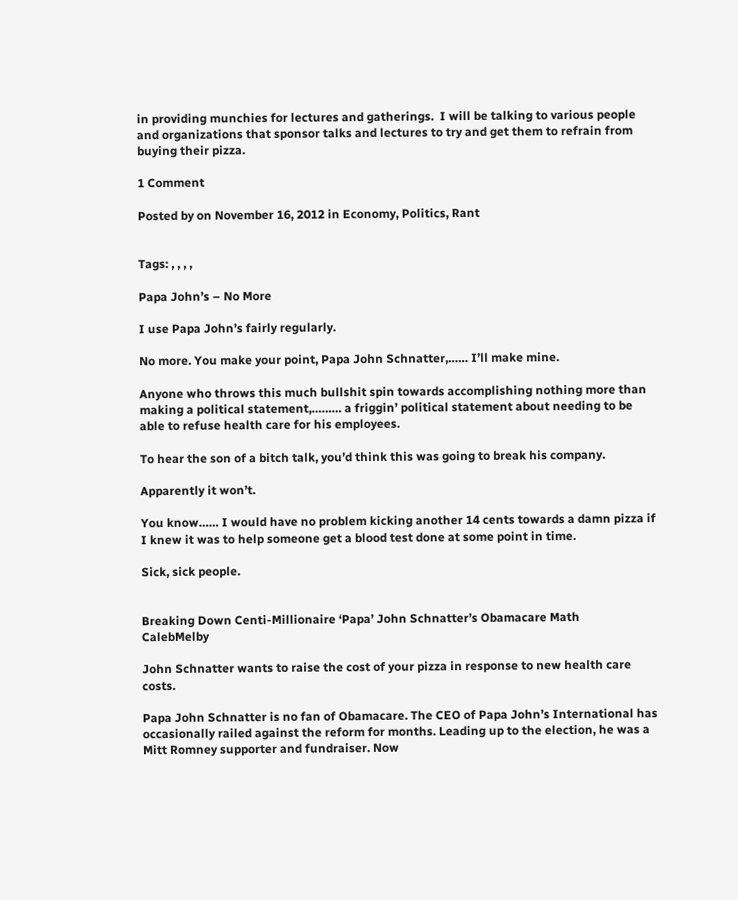in providing munchies for lectures and gatherings.  I will be talking to various people and organizations that sponsor talks and lectures to try and get them to refrain from buying their pizza.

1 Comment

Posted by on November 16, 2012 in Economy, Politics, Rant


Tags: , , , ,

Papa John’s – No More

I use Papa John’s fairly regularly.

No more. You make your point, Papa John Schnatter,…… I’ll make mine.

Anyone who throws this much bullshit spin towards accomplishing nothing more than making a political statement,……… a friggin’ political statement about needing to be able to refuse health care for his employees.

To hear the son of a bitch talk, you’d think this was going to break his company.

Apparently it won’t.

You know…… I would have no problem kicking another 14 cents towards a damn pizza if I knew it was to help someone get a blood test done at some point in time.

Sick, sick people.


Breaking Down Centi-Millionaire ‘Papa’ John Schnatter’s Obamacare Math             CalebMelby

John Schnatter wants to raise the cost of your pizza in response to new health care costs.

Papa John Schnatter is no fan of Obamacare. The CEO of Papa John’s International has occasionally railed against the reform for months. Leading up to the election, he was a Mitt Romney supporter and fundraiser. Now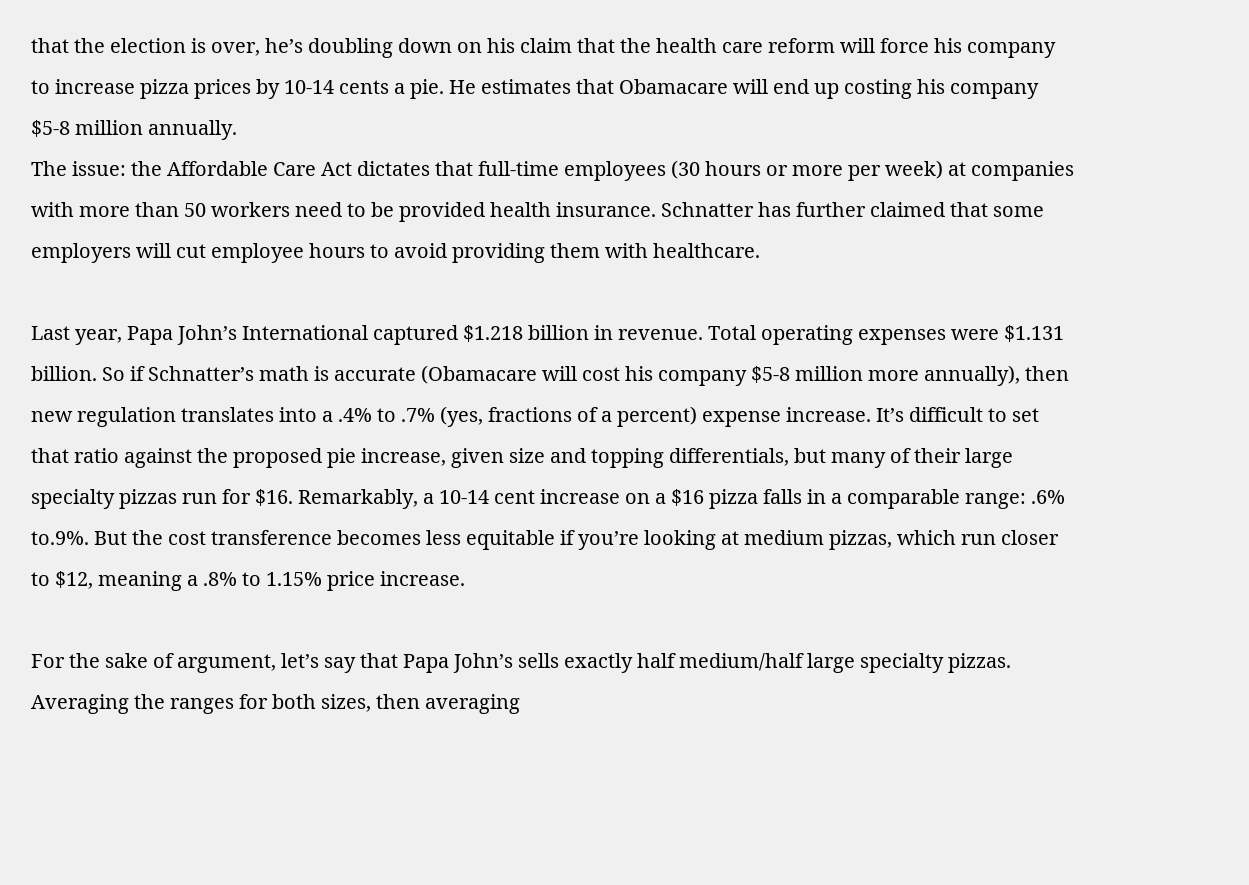that the election is over, he’s doubling down on his claim that the health care reform will force his company to increase pizza prices by 10-14 cents a pie. He estimates that Obamacare will end up costing his company $5-8 million annually.
The issue: the Affordable Care Act dictates that full-time employees (30 hours or more per week) at companies with more than 50 workers need to be provided health insurance. Schnatter has further claimed that some employers will cut employee hours to avoid providing them with healthcare.

Last year, Papa John’s International captured $1.218 billion in revenue. Total operating expenses were $1.131 billion. So if Schnatter’s math is accurate (Obamacare will cost his company $5-8 million more annually), then new regulation translates into a .4% to .7% (yes, fractions of a percent) expense increase. It’s difficult to set that ratio against the proposed pie increase, given size and topping differentials, but many of their large specialty pizzas run for $16. Remarkably, a 10-14 cent increase on a $16 pizza falls in a comparable range: .6% to.9%. But the cost transference becomes less equitable if you’re looking at medium pizzas, which run closer to $12, meaning a .8% to 1.15% price increase.

For the sake of argument, let’s say that Papa John’s sells exactly half medium/half large specialty pizzas. Averaging the ranges for both sizes, then averaging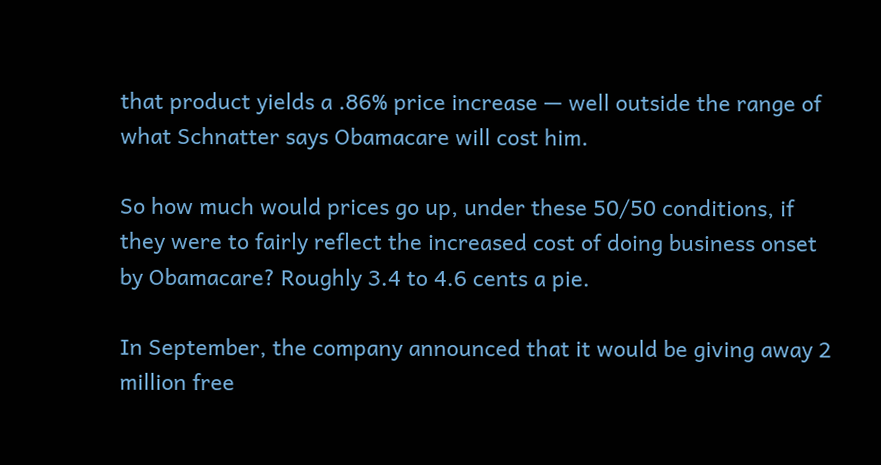that product yields a .86% price increase — well outside the range of what Schnatter says Obamacare will cost him.

So how much would prices go up, under these 50/50 conditions, if they were to fairly reflect the increased cost of doing business onset by Obamacare? Roughly 3.4 to 4.6 cents a pie.

In September, the company announced that it would be giving away 2 million free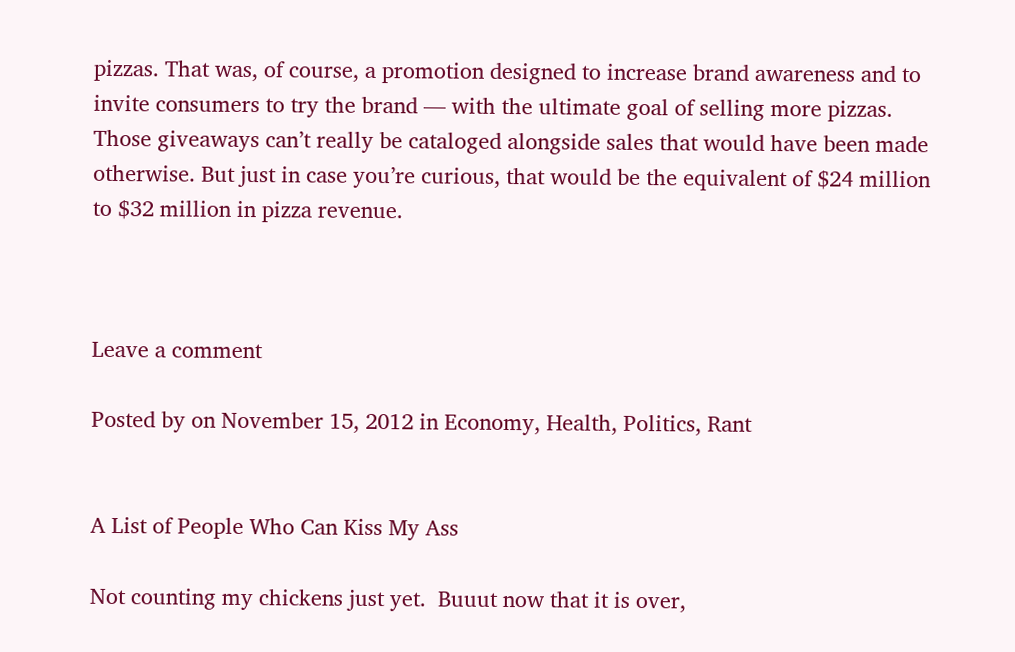pizzas. That was, of course, a promotion designed to increase brand awareness and to invite consumers to try the brand — with the ultimate goal of selling more pizzas. Those giveaways can’t really be cataloged alongside sales that would have been made otherwise. But just in case you’re curious, that would be the equivalent of $24 million to $32 million in pizza revenue.



Leave a comment

Posted by on November 15, 2012 in Economy, Health, Politics, Rant


A List of People Who Can Kiss My Ass

Not counting my chickens just yet.  Buuut now that it is over,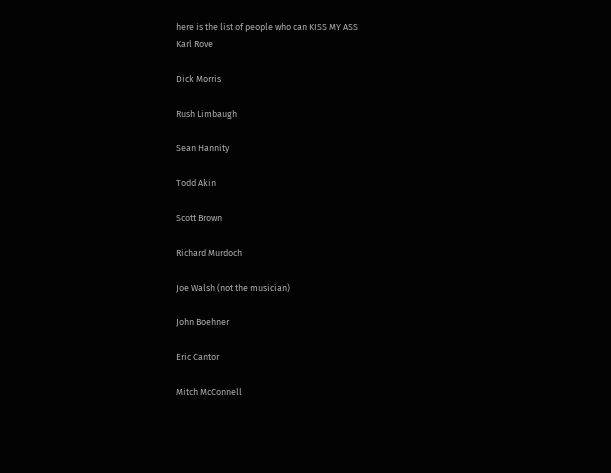here is the list of people who can KISS MY ASS
Karl Rove

Dick Morris

Rush Limbaugh

Sean Hannity

Todd Akin

Scott Brown

Richard Murdoch

Joe Walsh (not the musician)

John Boehner

Eric Cantor

Mitch McConnell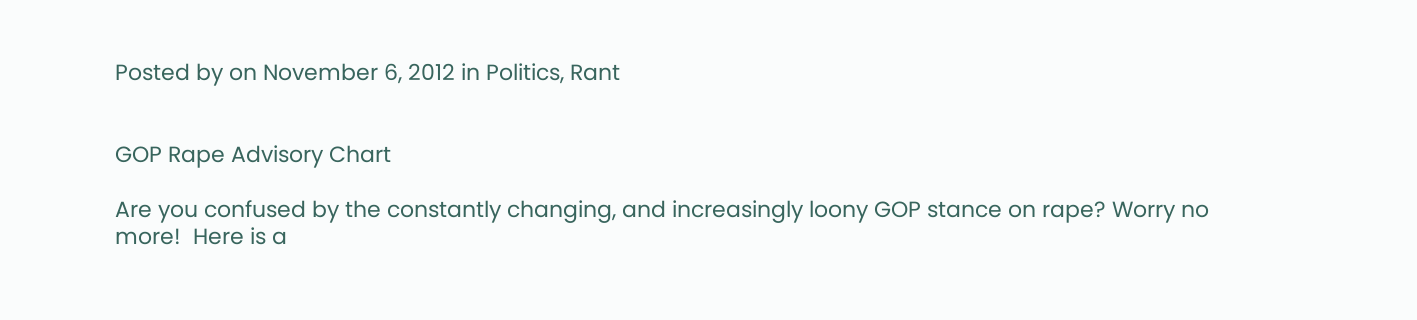Posted by on November 6, 2012 in Politics, Rant


GOP Rape Advisory Chart

Are you confused by the constantly changing, and increasingly loony GOP stance on rape? Worry no more!  Here is a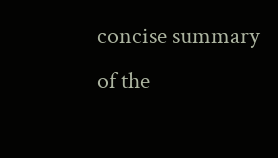concise summary of the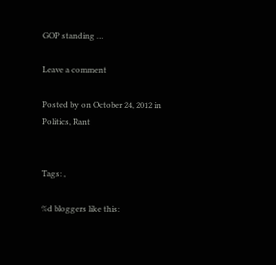GOP standing …

Leave a comment

Posted by on October 24, 2012 in Politics, Rant


Tags: ,

%d bloggers like this: